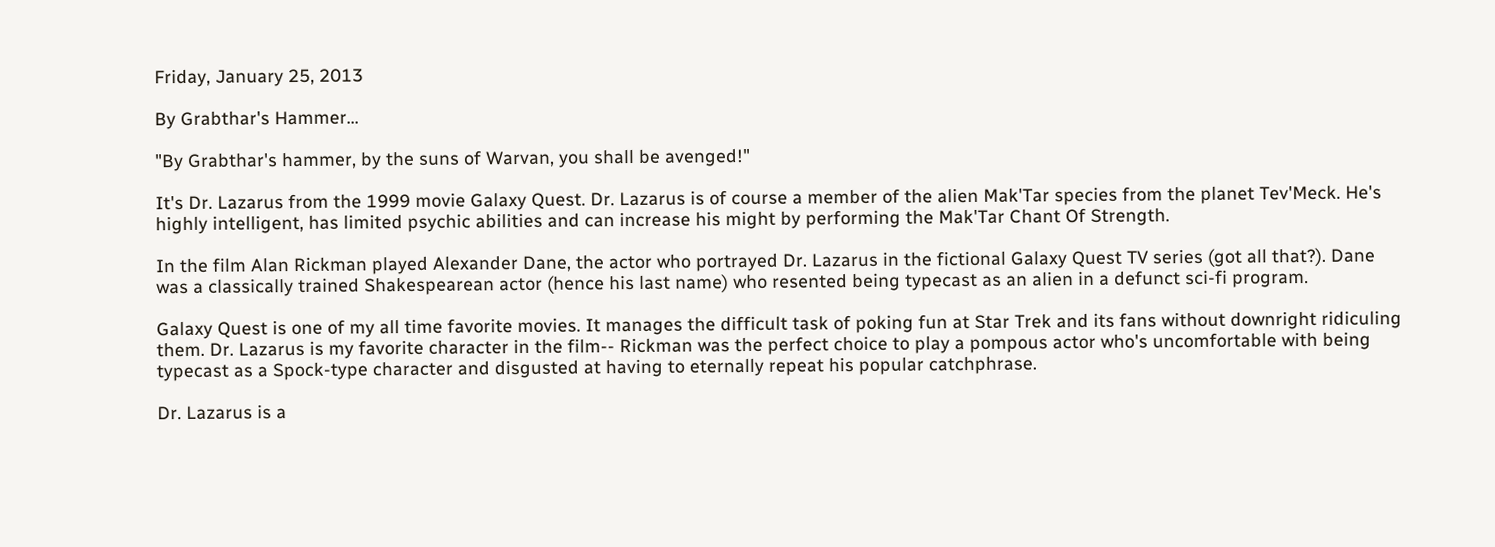Friday, January 25, 2013

By Grabthar's Hammer...

"By Grabthar's hammer, by the suns of Warvan, you shall be avenged!"

It's Dr. Lazarus from the 1999 movie Galaxy Quest. Dr. Lazarus is of course a member of the alien Mak'Tar species from the planet Tev'Meck. He's highly intelligent, has limited psychic abilities and can increase his might by performing the Mak'Tar Chant Of Strength.

In the film Alan Rickman played Alexander Dane, the actor who portrayed Dr. Lazarus in the fictional Galaxy Quest TV series (got all that?). Dane was a classically trained Shakespearean actor (hence his last name) who resented being typecast as an alien in a defunct sci-fi program.

Galaxy Quest is one of my all time favorite movies. It manages the difficult task of poking fun at Star Trek and its fans without downright ridiculing them. Dr. Lazarus is my favorite character in the film-- Rickman was the perfect choice to play a pompous actor who's uncomfortable with being typecast as a Spock-type character and disgusted at having to eternally repeat his popular catchphrase.

Dr. Lazarus is a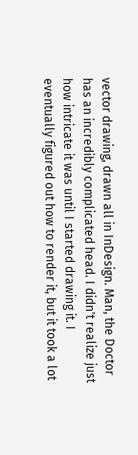vector drawing, drawn all in InDesign. Man, the Doctor has an incredibly complicated head. I didn't realize just how intricate it was until I started drawing it. I eventually figured out how to render it, but it took a lot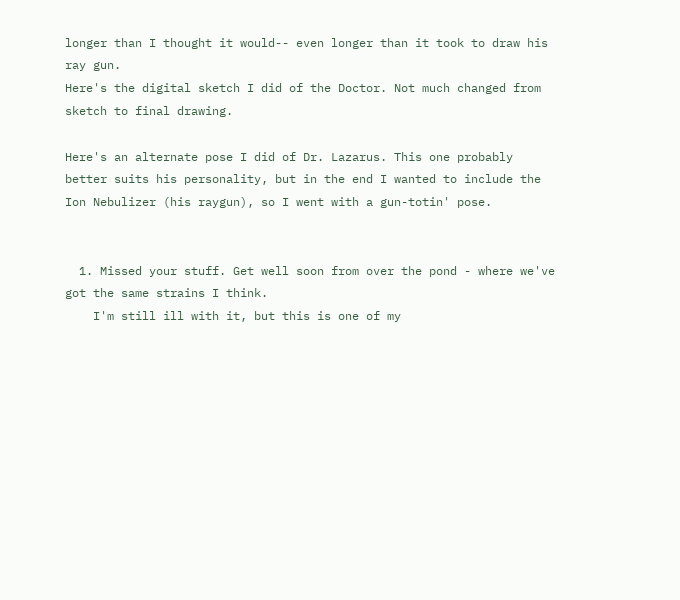longer than I thought it would-- even longer than it took to draw his ray gun.
Here's the digital sketch I did of the Doctor. Not much changed from sketch to final drawing.

Here's an alternate pose I did of Dr. Lazarus. This one probably better suits his personality, but in the end I wanted to include the Ion Nebulizer (his raygun), so I went with a gun-totin' pose.


  1. Missed your stuff. Get well soon from over the pond - where we've got the same strains I think.
    I'm still ill with it, but this is one of my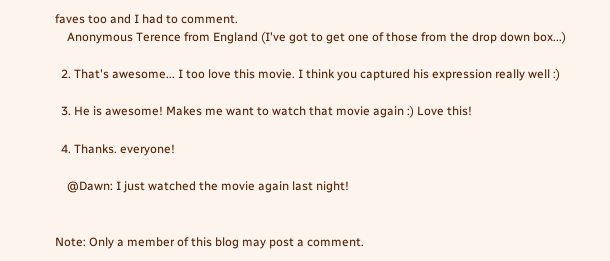faves too and I had to comment.
    Anonymous Terence from England (I've got to get one of those from the drop down box...)

  2. That's awesome... I too love this movie. I think you captured his expression really well :)

  3. He is awesome! Makes me want to watch that movie again :) Love this!

  4. Thanks. everyone!

    @Dawn: I just watched the movie again last night!


Note: Only a member of this blog may post a comment.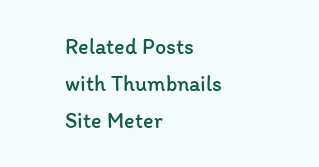Related Posts with Thumbnails
Site Meter